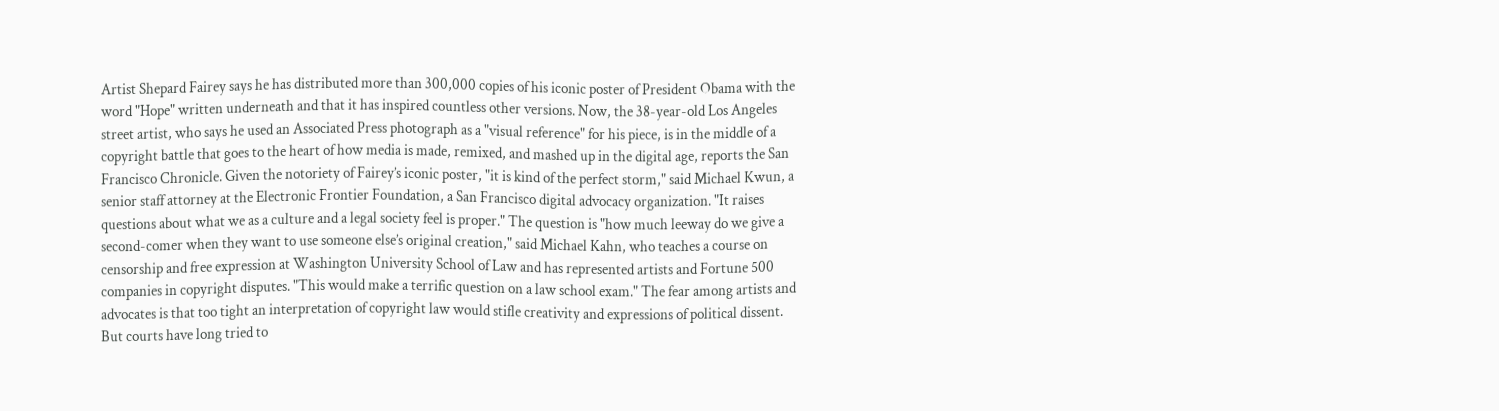Artist Shepard Fairey says he has distributed more than 300,000 copies of his iconic poster of President Obama with the word "Hope" written underneath and that it has inspired countless other versions. Now, the 38-year-old Los Angeles street artist, who says he used an Associated Press photograph as a "visual reference" for his piece, is in the middle of a copyright battle that goes to the heart of how media is made, remixed, and mashed up in the digital age, reports the San Francisco Chronicle. Given the notoriety of Fairey’s iconic poster, "it is kind of the perfect storm," said Michael Kwun, a senior staff attorney at the Electronic Frontier Foundation, a San Francisco digital advocacy organization. "It raises questions about what we as a culture and a legal society feel is proper." The question is "how much leeway do we give a second-comer when they want to use someone else’s original creation," said Michael Kahn, who teaches a course on censorship and free expression at Washington University School of Law and has represented artists and Fortune 500 companies in copyright disputes. "This would make a terrific question on a law school exam." The fear among artists and advocates is that too tight an interpretation of copyright law would stifle creativity and expressions of political dissent. But courts have long tried to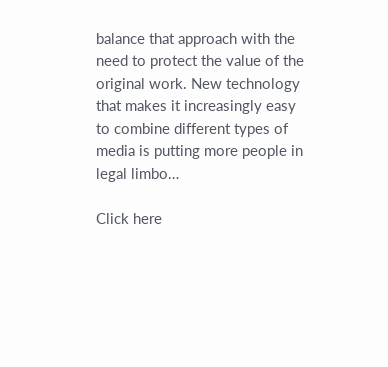balance that approach with the need to protect the value of the original work. New technology that makes it increasingly easy to combine different types of media is putting more people in legal limbo…

Click here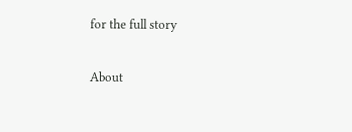for the full story

About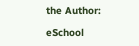the Author:

eSchool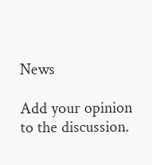News

Add your opinion to the discussion.